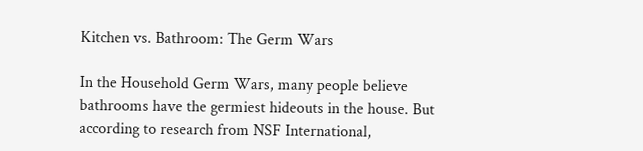Kitchen vs. Bathroom: The Germ Wars

In the Household Germ Wars, many people believe bathrooms have the germiest hideouts in the house. But according to research from NSF International,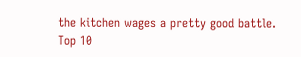the kitchen wages a pretty good battle. Top 10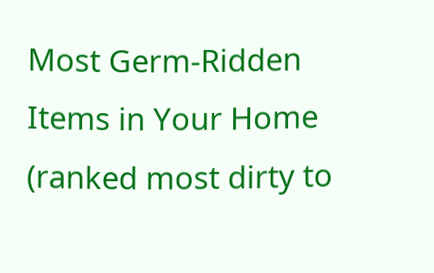Most Germ-Ridden Items in Your Home (ranked most dirty to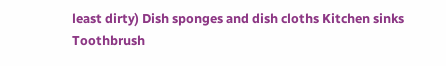least dirty) Dish sponges and dish cloths Kitchen sinks Toothbrush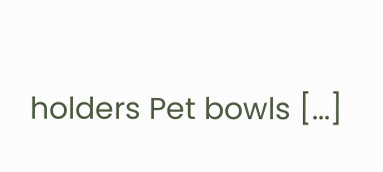holders Pet bowls [...]